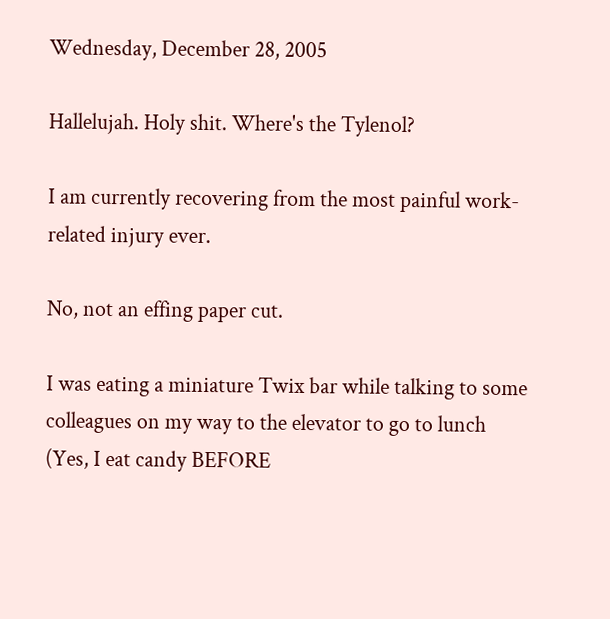Wednesday, December 28, 2005

Hallelujah. Holy shit. Where's the Tylenol?

I am currently recovering from the most painful work-related injury ever.

No, not an effing paper cut.

I was eating a miniature Twix bar while talking to some colleagues on my way to the elevator to go to lunch (Yes, I eat candy BEFORE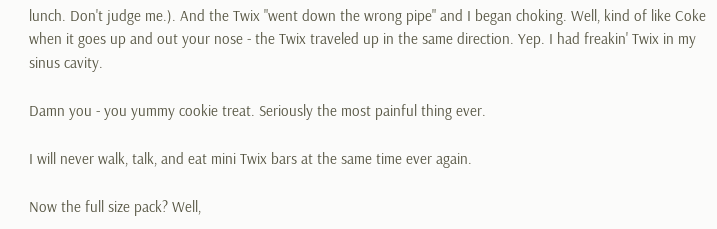lunch. Don't judge me.). And the Twix "went down the wrong pipe" and I began choking. Well, kind of like Coke when it goes up and out your nose - the Twix traveled up in the same direction. Yep. I had freakin' Twix in my sinus cavity.

Damn you - you yummy cookie treat. Seriously the most painful thing ever.

I will never walk, talk, and eat mini Twix bars at the same time ever again.

Now the full size pack? Well,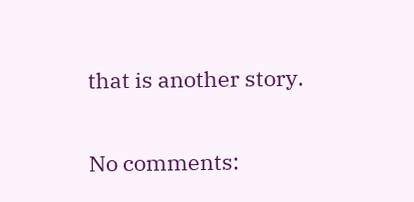that is another story.

No comments: